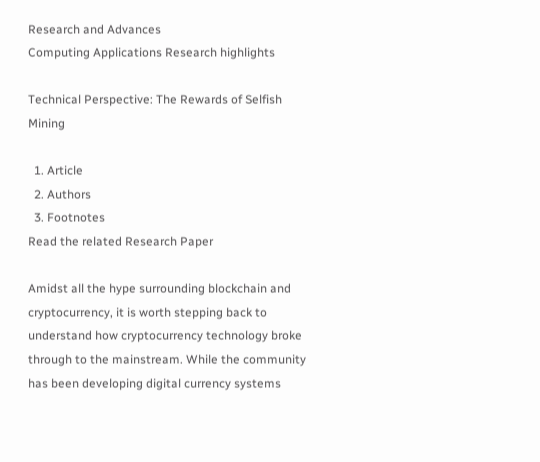Research and Advances
Computing Applications Research highlights

Technical Perspective: The Rewards of Selfish Mining

  1. Article
  2. Authors
  3. Footnotes
Read the related Research Paper

Amidst all the hype surrounding blockchain and cryptocurrency, it is worth stepping back to understand how cryptocurrency technology broke through to the mainstream. While the community has been developing digital currency systems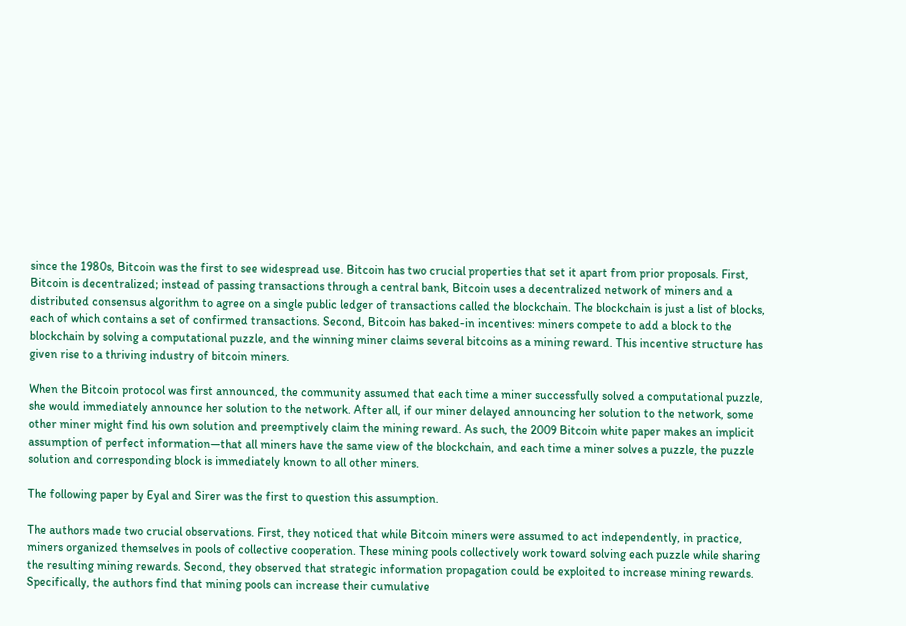since the 1980s, Bitcoin was the first to see widespread use. Bitcoin has two crucial properties that set it apart from prior proposals. First, Bitcoin is decentralized; instead of passing transactions through a central bank, Bitcoin uses a decentralized network of miners and a distributed consensus algorithm to agree on a single public ledger of transactions called the blockchain. The blockchain is just a list of blocks, each of which contains a set of confirmed transactions. Second, Bitcoin has baked-in incentives: miners compete to add a block to the blockchain by solving a computational puzzle, and the winning miner claims several bitcoins as a mining reward. This incentive structure has given rise to a thriving industry of bitcoin miners.

When the Bitcoin protocol was first announced, the community assumed that each time a miner successfully solved a computational puzzle, she would immediately announce her solution to the network. After all, if our miner delayed announcing her solution to the network, some other miner might find his own solution and preemptively claim the mining reward. As such, the 2009 Bitcoin white paper makes an implicit assumption of perfect information—that all miners have the same view of the blockchain, and each time a miner solves a puzzle, the puzzle solution and corresponding block is immediately known to all other miners.

The following paper by Eyal and Sirer was the first to question this assumption.

The authors made two crucial observations. First, they noticed that while Bitcoin miners were assumed to act independently, in practice, miners organized themselves in pools of collective cooperation. These mining pools collectively work toward solving each puzzle while sharing the resulting mining rewards. Second, they observed that strategic information propagation could be exploited to increase mining rewards. Specifically, the authors find that mining pools can increase their cumulative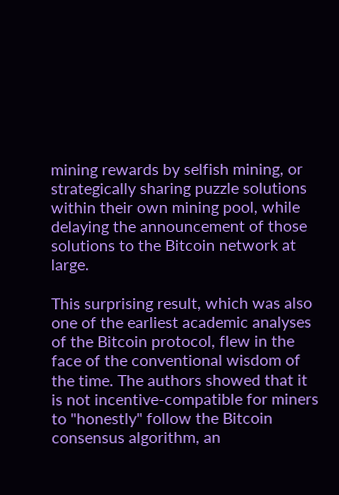mining rewards by selfish mining, or strategically sharing puzzle solutions within their own mining pool, while delaying the announcement of those solutions to the Bitcoin network at large.

This surprising result, which was also one of the earliest academic analyses of the Bitcoin protocol, flew in the face of the conventional wisdom of the time. The authors showed that it is not incentive-compatible for miners to "honestly" follow the Bitcoin consensus algorithm, an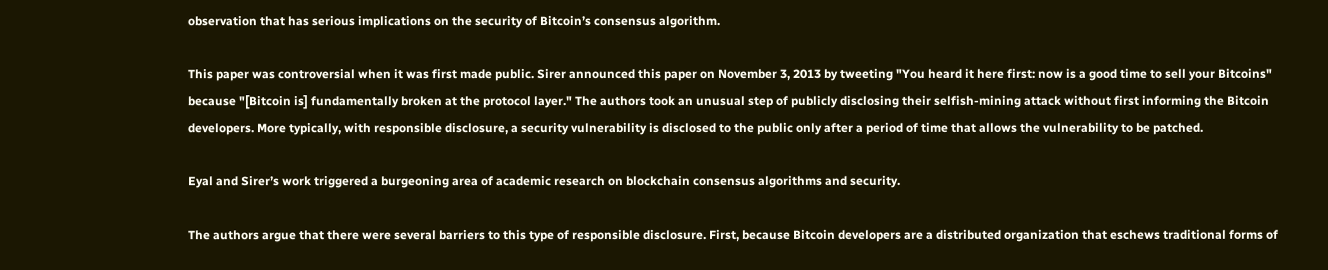observation that has serious implications on the security of Bitcoin’s consensus algorithm.

This paper was controversial when it was first made public. Sirer announced this paper on November 3, 2013 by tweeting "You heard it here first: now is a good time to sell your Bitcoins" because "[Bitcoin is] fundamentally broken at the protocol layer." The authors took an unusual step of publicly disclosing their selfish-mining attack without first informing the Bitcoin developers. More typically, with responsible disclosure, a security vulnerability is disclosed to the public only after a period of time that allows the vulnerability to be patched.

Eyal and Sirer’s work triggered a burgeoning area of academic research on blockchain consensus algorithms and security.

The authors argue that there were several barriers to this type of responsible disclosure. First, because Bitcoin developers are a distributed organization that eschews traditional forms of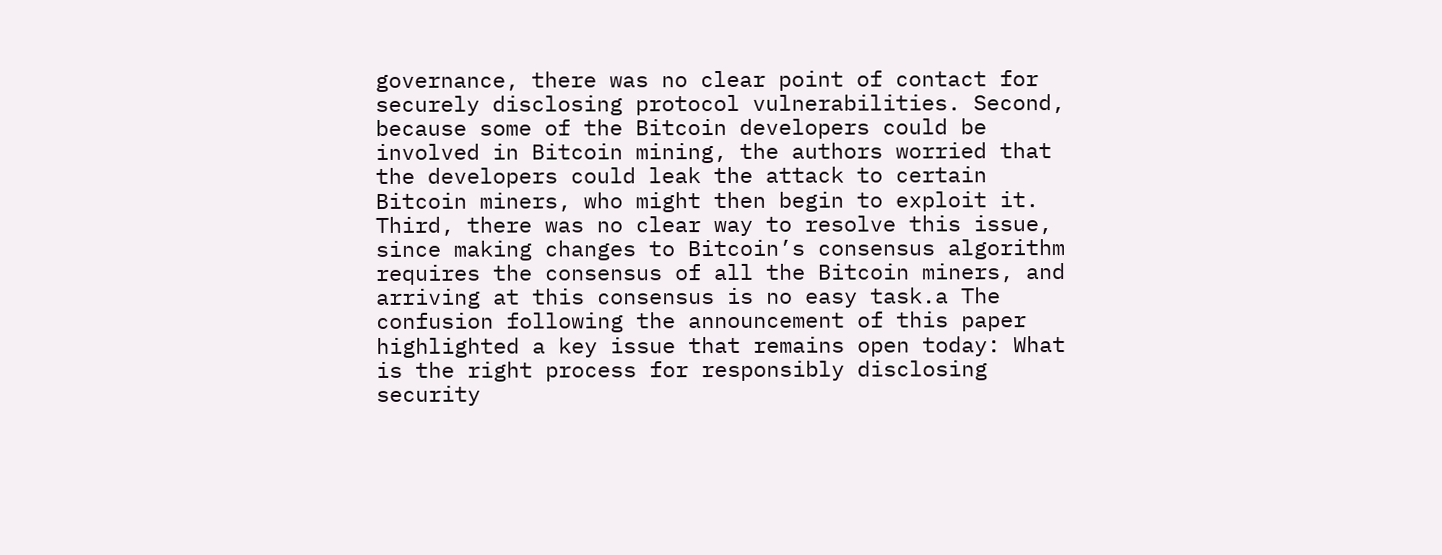governance, there was no clear point of contact for securely disclosing protocol vulnerabilities. Second, because some of the Bitcoin developers could be involved in Bitcoin mining, the authors worried that the developers could leak the attack to certain Bitcoin miners, who might then begin to exploit it. Third, there was no clear way to resolve this issue, since making changes to Bitcoin’s consensus algorithm requires the consensus of all the Bitcoin miners, and arriving at this consensus is no easy task.a The confusion following the announcement of this paper highlighted a key issue that remains open today: What is the right process for responsibly disclosing security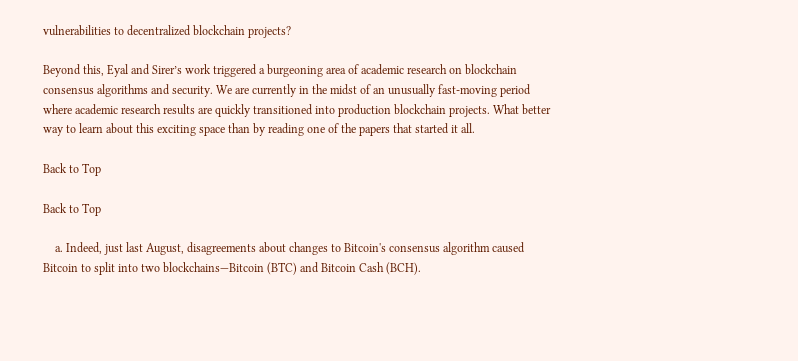vulnerabilities to decentralized blockchain projects?

Beyond this, Eyal and Sirer’s work triggered a burgeoning area of academic research on blockchain consensus algorithms and security. We are currently in the midst of an unusually fast-moving period where academic research results are quickly transitioned into production blockchain projects. What better way to learn about this exciting space than by reading one of the papers that started it all.

Back to Top

Back to Top

    a. Indeed, just last August, disagreements about changes to Bitcoin's consensus algorithm caused Bitcoin to split into two blockchains—Bitcoin (BTC) and Bitcoin Cash (BCH).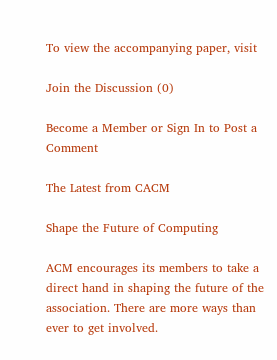To view the accompanying paper, visit

Join the Discussion (0)

Become a Member or Sign In to Post a Comment

The Latest from CACM

Shape the Future of Computing

ACM encourages its members to take a direct hand in shaping the future of the association. There are more ways than ever to get involved.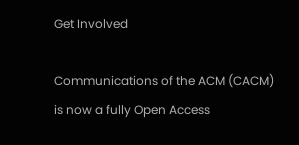Get Involved

Communications of the ACM (CACM) is now a fully Open Access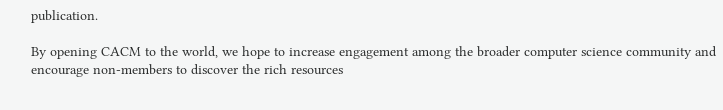publication.

By opening CACM to the world, we hope to increase engagement among the broader computer science community and encourage non-members to discover the rich resources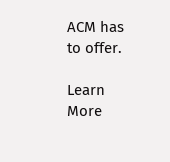ACM has to offer.

Learn More